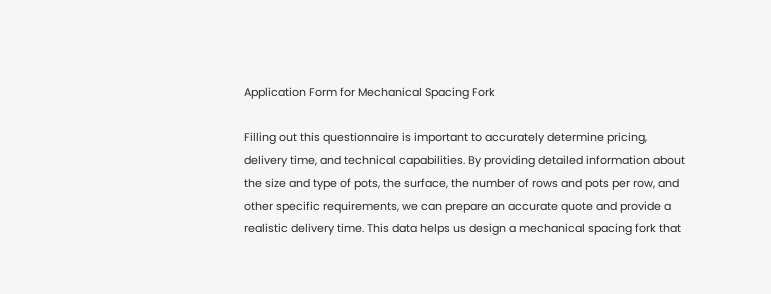Application Form for Mechanical Spacing Fork

Filling out this questionnaire is important to accurately determine pricing, delivery time, and technical capabilities. By providing detailed information about the size and type of pots, the surface, the number of rows and pots per row, and other specific requirements, we can prepare an accurate quote and provide a realistic delivery time. This data helps us design a mechanical spacing fork that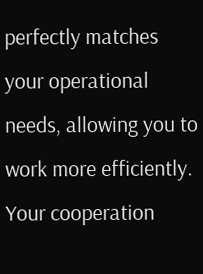perfectly matches your operational needs, allowing you to work more efficiently. Your cooperation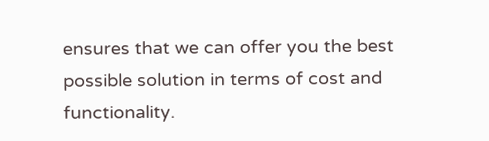ensures that we can offer you the best possible solution in terms of cost and functionality.